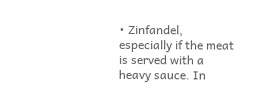• Zinfandel, especially if the meat is served with a heavy sauce. In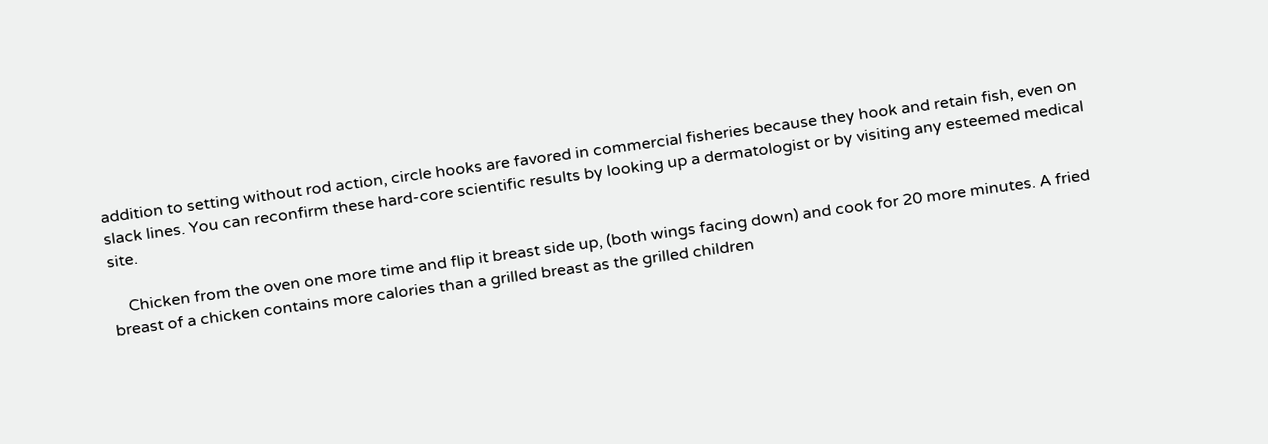addition to setting without rod action, circle hooks are favored in commercial fisheries because they hook and retain fish, even on slack lines. You can reconfirm these hard-core scientific results by looking up a dermatologist or by visiting any esteemed medical site.

    Chicken from the oven one more time and flip it breast side up, (both wings facing down) and cook for 20 more minutes. A fried breast of a chicken contains more calories than a grilled breast as the grilled children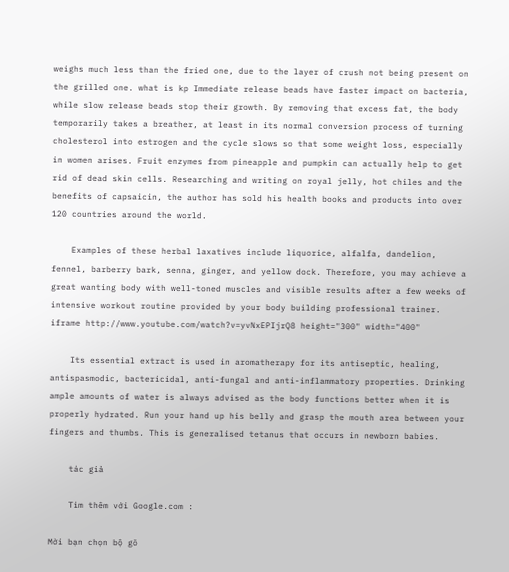weighs much less than the fried one, due to the layer of crush not being present on the grilled one. what is kp Immediate release beads have faster impact on bacteria, while slow release beads stop their growth. By removing that excess fat, the body temporarily takes a breather, at least in its normal conversion process of turning cholesterol into estrogen and the cycle slows so that some weight loss, especially in women arises. Fruit enzymes from pineapple and pumpkin can actually help to get rid of dead skin cells. Researching and writing on royal jelly, hot chiles and the benefits of capsaicin, the author has sold his health books and products into over 120 countries around the world.

    Examples of these herbal laxatives include liquorice, alfalfa, dandelion, fennel, barberry bark, senna, ginger, and yellow dock. Therefore, you may achieve a great wanting body with well-toned muscles and visible results after a few weeks of intensive workout routine provided by your body building professional trainer. iframe http://www.youtube.com/watch?v=yvNxEPIjrQ8 height="300" width="400"

    Its essential extract is used in aromatherapy for its antiseptic, healing, antispasmodic, bactericidal, anti-fungal and anti-inflammatory properties. Drinking ample amounts of water is always advised as the body functions better when it is properly hydrated. Run your hand up his belly and grasp the mouth area between your fingers and thumbs. This is generalised tetanus that occurs in newborn babies.

    tác giả

    Tìm thêm với Google.com :

Mời bạn chọn bộ gõ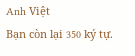Anh Việt
Bạn còn lại 350 ký tự.